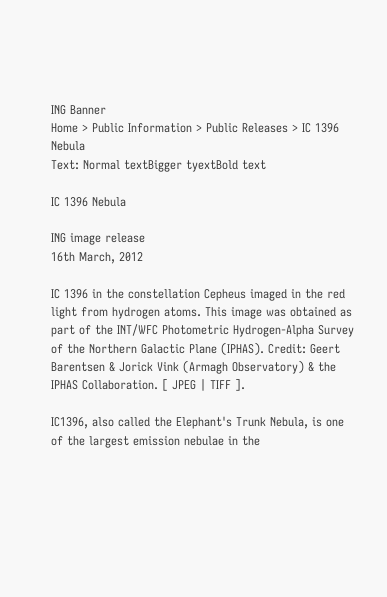ING Banner
Home > Public Information > Public Releases > IC 1396 Nebula
Text: Normal textBigger tyextBold text

IC 1396 Nebula

ING image release
16th March, 2012

IC 1396 in the constellation Cepheus imaged in the red light from hydrogen atoms. This image was obtained as part of the INT/WFC Photometric Hydrogen-Alpha Survey of the Northern Galactic Plane (IPHAS). Credit: Geert Barentsen & Jorick Vink (Armagh Observatory) & the IPHAS Collaboration. [ JPEG | TIFF ].

IC1396, also called the Elephant's Trunk Nebula, is one of the largest emission nebulae in the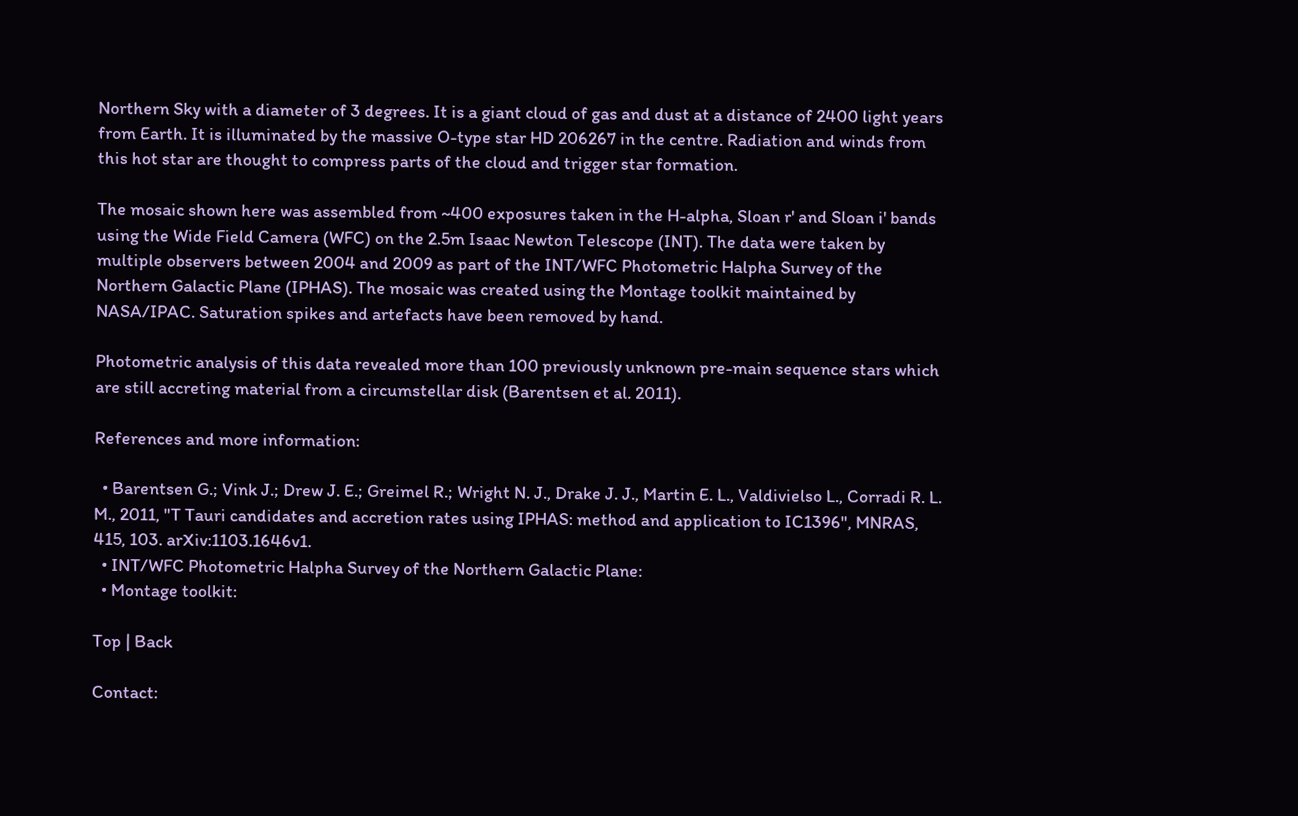Northern Sky with a diameter of 3 degrees. It is a giant cloud of gas and dust at a distance of 2400 light years from Earth. It is illuminated by the massive O-type star HD 206267 in the centre. Radiation and winds from this hot star are thought to compress parts of the cloud and trigger star formation.

The mosaic shown here was assembled from ~400 exposures taken in the H-alpha, Sloan r' and Sloan i' bands using the Wide Field Camera (WFC) on the 2.5m Isaac Newton Telescope (INT). The data were taken by multiple observers between 2004 and 2009 as part of the INT/WFC Photometric Halpha Survey of the Northern Galactic Plane (IPHAS). The mosaic was created using the Montage toolkit maintained by NASA/IPAC. Saturation spikes and artefacts have been removed by hand.

Photometric analysis of this data revealed more than 100 previously unknown pre-main sequence stars which are still accreting material from a circumstellar disk (Barentsen et al. 2011).

References and more information:

  • Barentsen G.; Vink J.; Drew J. E.; Greimel R.; Wright N. J., Drake J. J., Martin E. L., Valdivielso L., Corradi R. L. M., 2011, "T Tauri candidates and accretion rates using IPHAS: method and application to IC1396", MNRAS, 415, 103. arXiv:1103.1646v1.
  • INT/WFC Photometric Halpha Survey of the Northern Galactic Plane:
  • Montage toolkit:

Top | Back

Contact: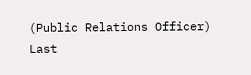(Public Relations Officer)
Last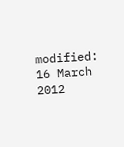modified: 16 March 2012